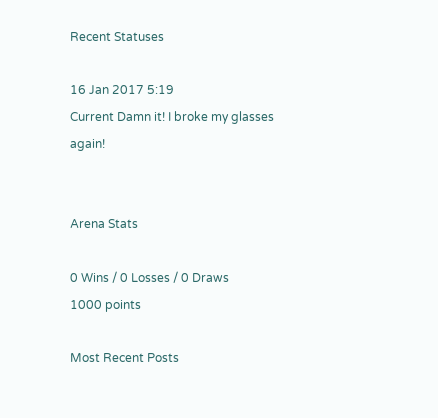Recent Statuses

16 Jan 2017 5:19
Current Damn it! I broke my glasses again!


Arena Stats

0 Wins / 0 Losses / 0 Draws
1000 points

Most Recent Posts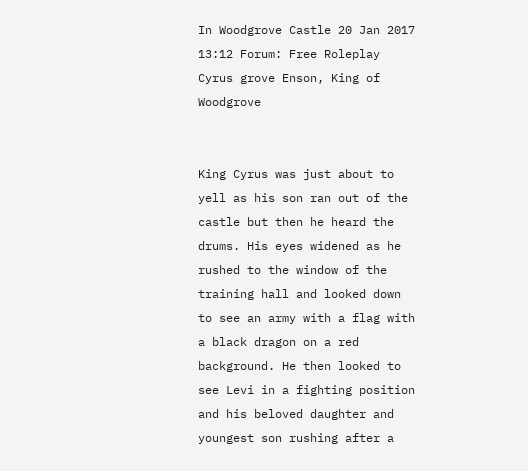In Woodgrove Castle 20 Jan 2017 13:12 Forum: Free Roleplay
Cyrus grove Enson, King of Woodgrove


King Cyrus was just about to yell as his son ran out of the castle but then he heard the drums. His eyes widened as he rushed to the window of the training hall and looked down to see an army with a flag with a black dragon on a red background. He then looked to see Levi in a fighting position and his beloved daughter and youngest son rushing after a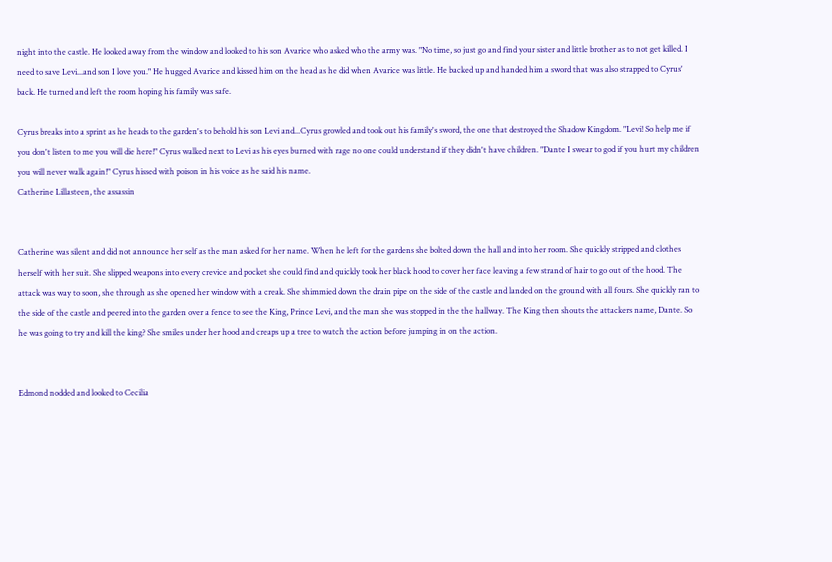night into the castle. He looked away from the window and looked to his son Avarice who asked who the army was. "No time, so just go and find your sister and little brother as to not get killed. I need to save Levi...and son I love you." He hugged Avarice and kissed him on the head as he did when Avarice was little. He backed up and handed him a sword that was also strapped to Cyrus' back. He turned and left the room hoping his family was safe.

Cyrus breaks into a sprint as he heads to the garden's to behold his son Levi and...Cyrus growled and took out his family's sword, the one that destroyed the Shadow Kingdom. "Levi! So help me if you don't listen to me you will die here!" Cyrus walked next to Levi as his eyes burned with rage no one could understand if they didn't have children. "Dante I swear to god if you hurt my children you will never walk again!" Cyrus hissed with poison in his voice as he said his name.
Catherine Lillasteen, the assassin


Catherine was silent and did not announce her self as the man asked for her name. When he left for the gardens she bolted down the hall and into her room. She quickly stripped and clothes herself with her suit. She slipped weapons into every crevice and pocket she could find and quickly took her black hood to cover her face leaving a few strand of hair to go out of the hood. The attack was way to soon, she through as she opened her window with a creak. She shimmied down the drain pipe on the side of the castle and landed on the ground with all fours. She quickly ran to the side of the castle and peered into the garden over a fence to see the King, Prince Levi, and the man she was stopped in the the hallway. The King then shouts the attackers name, Dante. So he was going to try and kill the king? She smiles under her hood and creaps up a tree to watch the action before jumping in on the action.


Edmond nodded and looked to Cecilia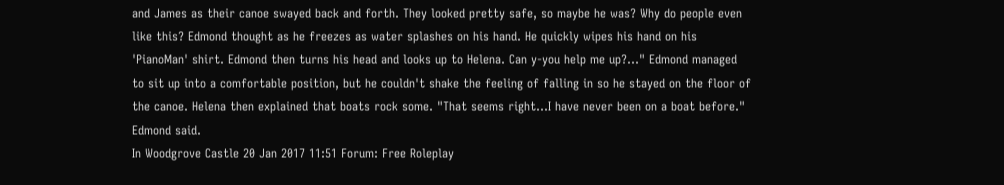and James as their canoe swayed back and forth. They looked pretty safe, so maybe he was? Why do people even like this? Edmond thought as he freezes as water splashes on his hand. He quickly wipes his hand on his 'PianoMan' shirt. Edmond then turns his head and looks up to Helena. Can y-you help me up?..." Edmond managed to sit up into a comfortable position, but he couldn't shake the feeling of falling in so he stayed on the floor of the canoe. Helena then explained that boats rock some. "That seems right...I have never been on a boat before." Edmond said.
In Woodgrove Castle 20 Jan 2017 11:51 Forum: Free Roleplay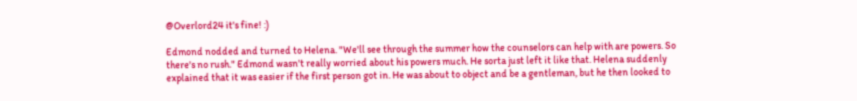@Overlord24 it's fine! :)

Edmond nodded and turned to Helena. "We'll see through the summer how the counselors can help with are powers. So there's no rush." Edmond wasn't really worried about his powers much. He sorta just left it like that. Helena suddenly explained that it was easier if the first person got in. He was about to object and be a gentleman, but he then looked to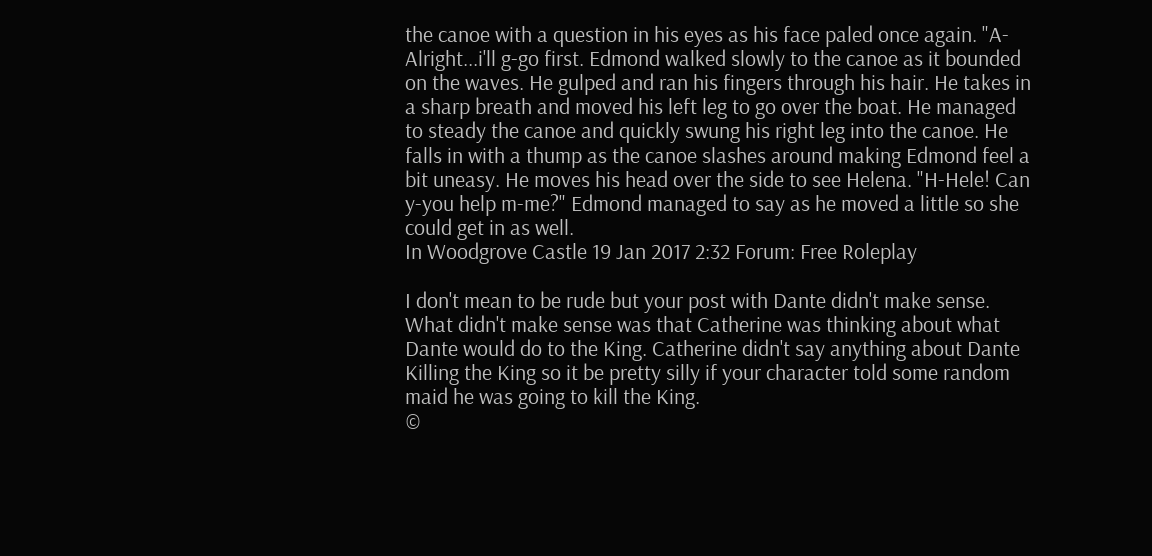the canoe with a question in his eyes as his face paled once again. "A-Alright...i'll g-go first. Edmond walked slowly to the canoe as it bounded on the waves. He gulped and ran his fingers through his hair. He takes in a sharp breath and moved his left leg to go over the boat. He managed to steady the canoe and quickly swung his right leg into the canoe. He falls in with a thump as the canoe slashes around making Edmond feel a bit uneasy. He moves his head over the side to see Helena. "H-Hele! Can y-you help m-me?" Edmond managed to say as he moved a little so she could get in as well.
In Woodgrove Castle 19 Jan 2017 2:32 Forum: Free Roleplay

I don't mean to be rude but your post with Dante didn't make sense. What didn't make sense was that Catherine was thinking about what Dante would do to the King. Catherine didn't say anything about Dante Killing the King so it be pretty silly if your character told some random maid he was going to kill the King.
©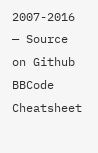2007-2016 — Source on Github
BBCode Cheatsheet